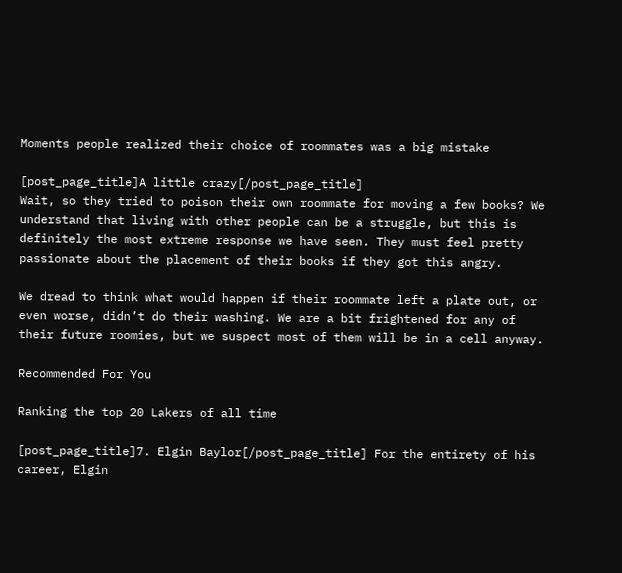Moments people realized their choice of roommates was a big mistake

[post_page_title]A little crazy[/post_page_title]
Wait, so they tried to poison their own roommate for moving a few books? We understand that living with other people can be a struggle, but this is definitely the most extreme response we have seen. They must feel pretty passionate about the placement of their books if they got this angry.

We dread to think what would happen if their roommate left a plate out, or even worse, didn’t do their washing. We are a bit frightened for any of their future roomies, but we suspect most of them will be in a cell anyway.

Recommended For You

Ranking the top 20 Lakers of all time

[post_page_title]7. Elgin Baylor[/post_page_title] For the entirety of his career, Elgin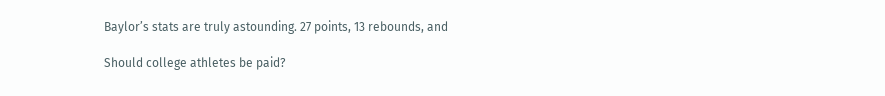Baylor’s stats are truly astounding. 27 points, 13 rebounds, and

Should college athletes be paid?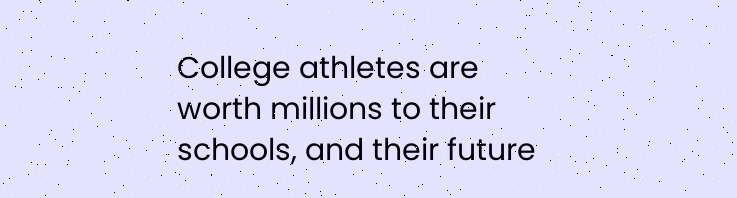College athletes are worth millions to their schools, and their future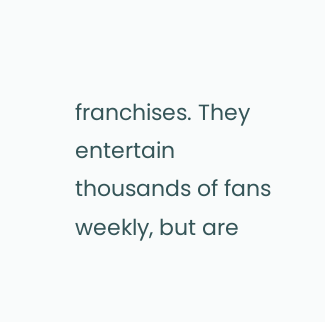franchises. They entertain thousands of fans weekly, but are